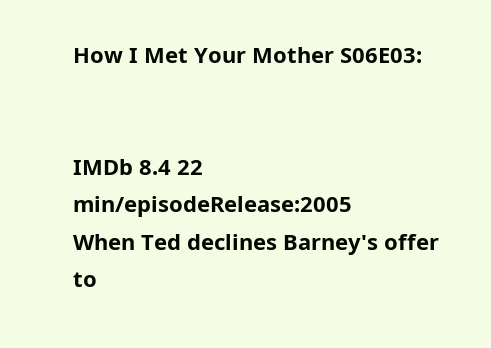How I Met Your Mother S06E03:


IMDb 8.4 22 min/episodeRelease:2005
When Ted declines Barney's offer to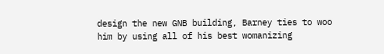design the new GNB building, Barney ties to woo him by using all of his best womanizing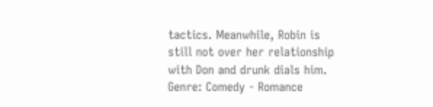tactics. Meanwhile, Robin is still not over her relationship with Don and drunk dials him.
Genre: Comedy - Romance